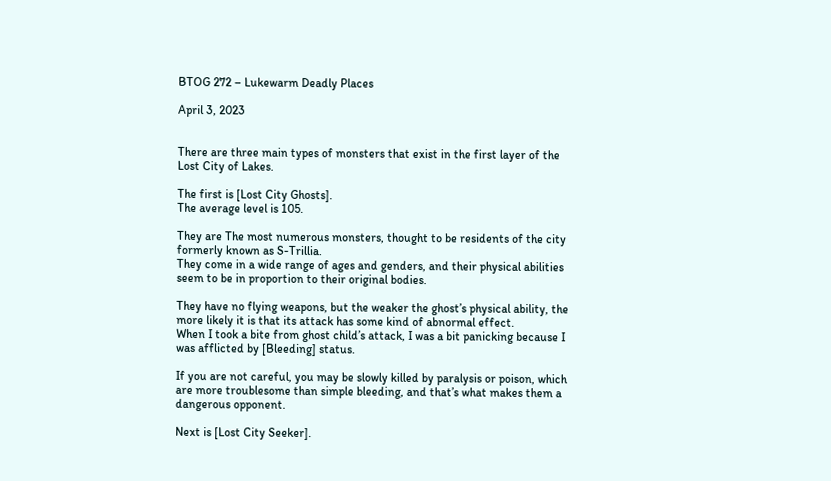BTOG 272 – Lukewarm Deadly Places

April 3, 2023


There are three main types of monsters that exist in the first layer of the Lost City of Lakes.

The first is [Lost City Ghosts].
The average level is 105.

They are The most numerous monsters, thought to be residents of the city formerly known as S-Trillia.
They come in a wide range of ages and genders, and their physical abilities seem to be in proportion to their original bodies.

They have no flying weapons, but the weaker the ghost’s physical ability, the more likely it is that its attack has some kind of abnormal effect.
When I took a bite from ghost child’s attack, I was a bit panicking because I was afflicted by [Bleeding] status.

If you are not careful, you may be slowly killed by paralysis or poison, which are more troublesome than simple bleeding, and that’s what makes them a dangerous opponent.

Next is [Lost City Seeker].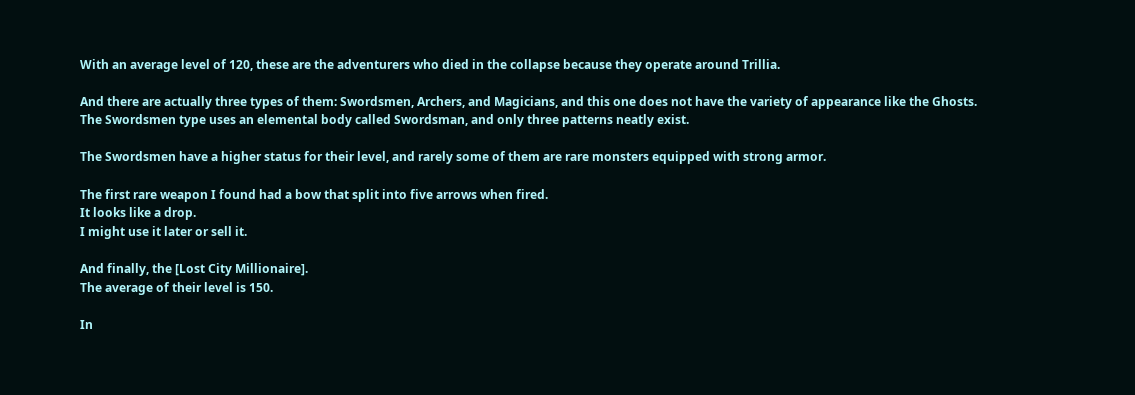With an average level of 120, these are the adventurers who died in the collapse because they operate around Trillia.

And there are actually three types of them: Swordsmen, Archers, and Magicians, and this one does not have the variety of appearance like the Ghosts.
The Swordsmen type uses an elemental body called Swordsman, and only three patterns neatly exist.

The Swordsmen have a higher status for their level, and rarely some of them are rare monsters equipped with strong armor.

The first rare weapon I found had a bow that split into five arrows when fired.
It looks like a drop.
I might use it later or sell it.

And finally, the [Lost City Millionaire].
The average of their level is 150.

In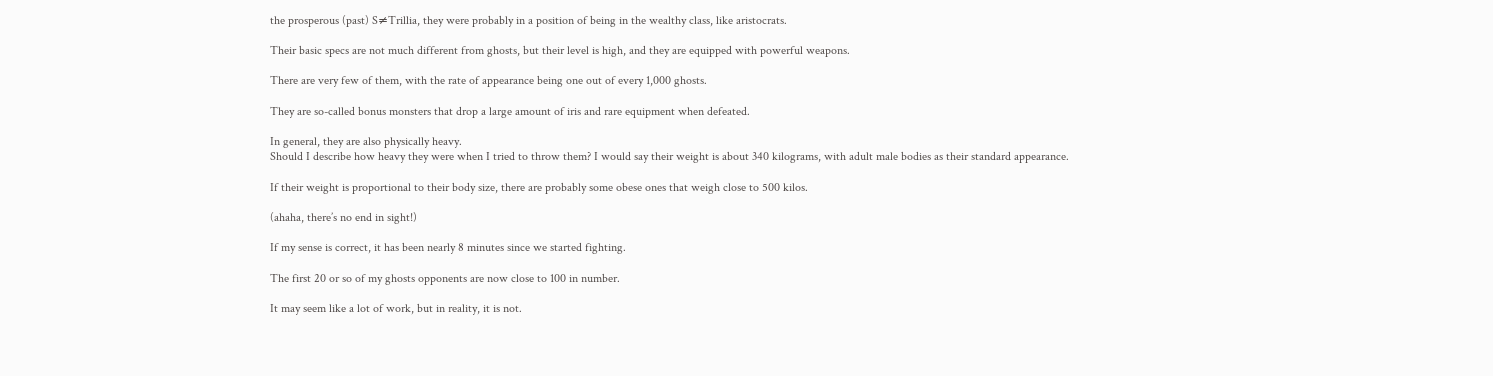the prosperous (past) S≠Trillia, they were probably in a position of being in the wealthy class, like aristocrats.

Their basic specs are not much different from ghosts, but their level is high, and they are equipped with powerful weapons.

There are very few of them, with the rate of appearance being one out of every 1,000 ghosts.

They are so-called bonus monsters that drop a large amount of iris and rare equipment when defeated.

In general, they are also physically heavy.
Should I describe how heavy they were when I tried to throw them? I would say their weight is about 340 kilograms, with adult male bodies as their standard appearance.

If their weight is proportional to their body size, there are probably some obese ones that weigh close to 500 kilos.

(ahaha, there’s no end in sight!)

If my sense is correct, it has been nearly 8 minutes since we started fighting.

The first 20 or so of my ghosts opponents are now close to 100 in number.

It may seem like a lot of work, but in reality, it is not.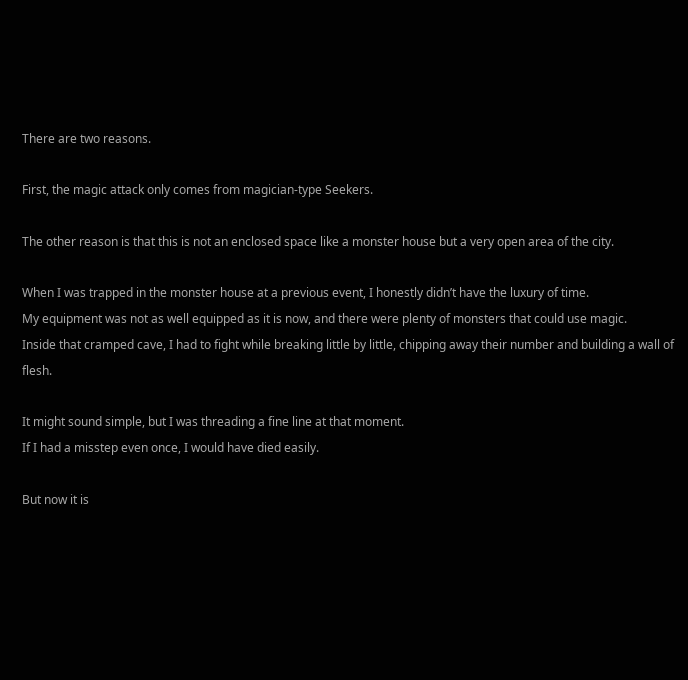There are two reasons.

First, the magic attack only comes from magician-type Seekers.

The other reason is that this is not an enclosed space like a monster house but a very open area of the city.

When I was trapped in the monster house at a previous event, I honestly didn’t have the luxury of time.
My equipment was not as well equipped as it is now, and there were plenty of monsters that could use magic.
Inside that cramped cave, I had to fight while breaking little by little, chipping away their number and building a wall of flesh.

It might sound simple, but I was threading a fine line at that moment.
If I had a misstep even once, I would have died easily.

But now it is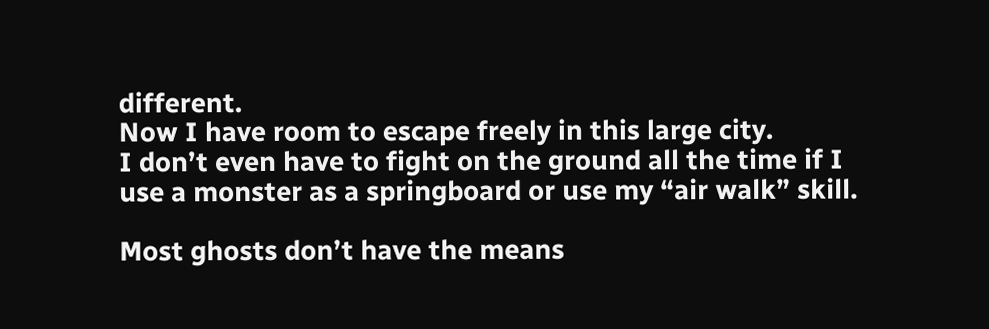different.
Now I have room to escape freely in this large city.
I don’t even have to fight on the ground all the time if I use a monster as a springboard or use my “air walk” skill.

Most ghosts don’t have the means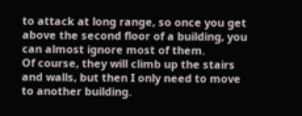to attack at long range, so once you get above the second floor of a building, you can almost ignore most of them.
Of course, they will climb up the stairs and walls, but then I only need to move to another building.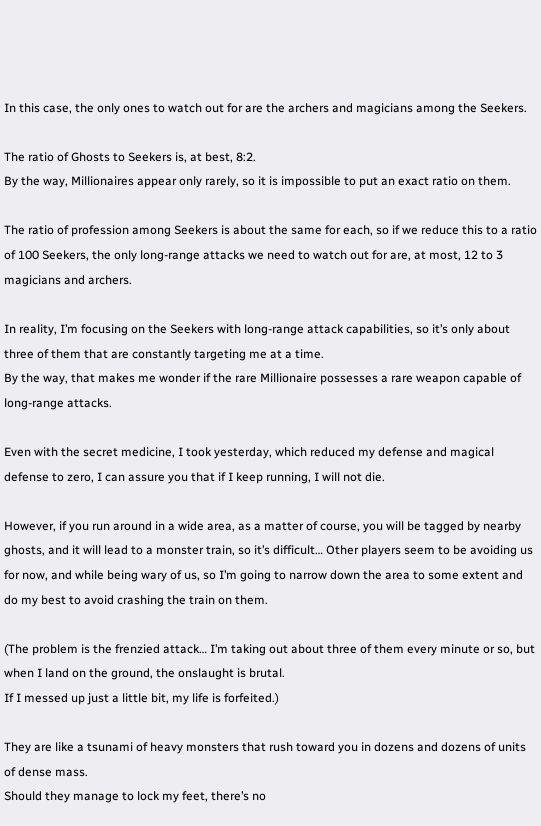In this case, the only ones to watch out for are the archers and magicians among the Seekers.

The ratio of Ghosts to Seekers is, at best, 8:2.
By the way, Millionaires appear only rarely, so it is impossible to put an exact ratio on them.

The ratio of profession among Seekers is about the same for each, so if we reduce this to a ratio of 100 Seekers, the only long-range attacks we need to watch out for are, at most, 12 to 3 magicians and archers.

In reality, I’m focusing on the Seekers with long-range attack capabilities, so it’s only about three of them that are constantly targeting me at a time.
By the way, that makes me wonder if the rare Millionaire possesses a rare weapon capable of long-range attacks.

Even with the secret medicine, I took yesterday, which reduced my defense and magical defense to zero, I can assure you that if I keep running, I will not die.

However, if you run around in a wide area, as a matter of course, you will be tagged by nearby ghosts, and it will lead to a monster train, so it’s difficult… Other players seem to be avoiding us for now, and while being wary of us, so I’m going to narrow down the area to some extent and do my best to avoid crashing the train on them.

(The problem is the frenzied attack… I’m taking out about three of them every minute or so, but when I land on the ground, the onslaught is brutal.
If I messed up just a little bit, my life is forfeited.)

They are like a tsunami of heavy monsters that rush toward you in dozens and dozens of units of dense mass.
Should they manage to lock my feet, there’s no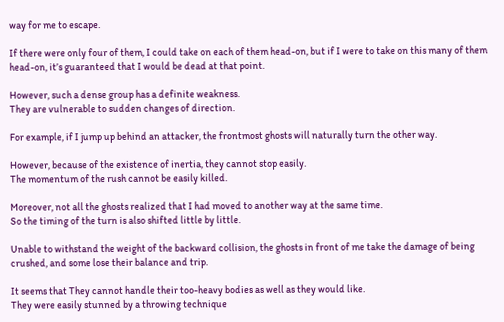way for me to escape.

If there were only four of them, I could take on each of them head-on, but if I were to take on this many of them head-on, it’s guaranteed that I would be dead at that point.

However, such a dense group has a definite weakness.
They are vulnerable to sudden changes of direction.

For example, if I jump up behind an attacker, the frontmost ghosts will naturally turn the other way.

However, because of the existence of inertia, they cannot stop easily.
The momentum of the rush cannot be easily killed.

Moreover, not all the ghosts realized that I had moved to another way at the same time.
So the timing of the turn is also shifted little by little.

Unable to withstand the weight of the backward collision, the ghosts in front of me take the damage of being crushed, and some lose their balance and trip.

It seems that They cannot handle their too-heavy bodies as well as they would like.
They were easily stunned by a throwing technique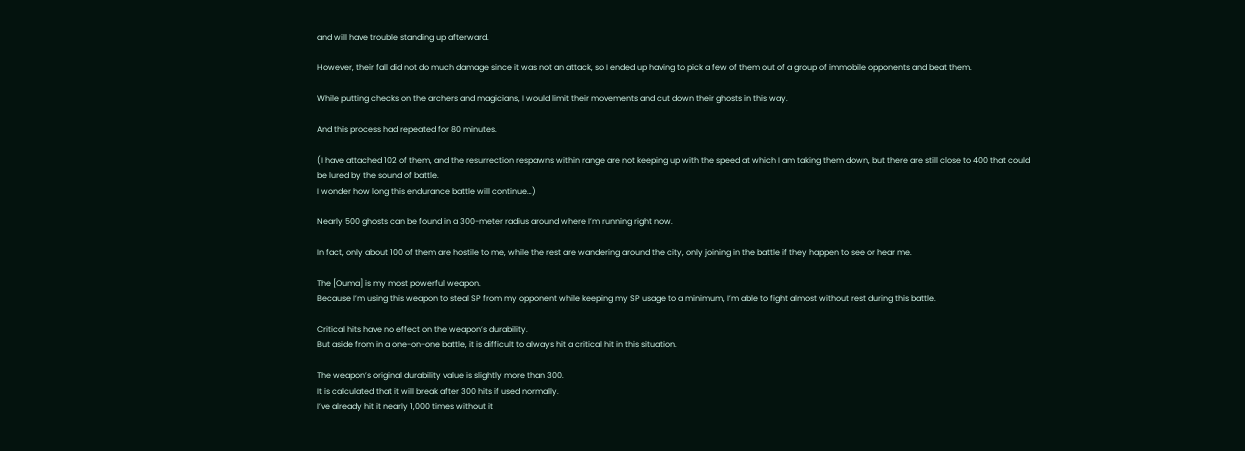and will have trouble standing up afterward.

However, their fall did not do much damage since it was not an attack, so I ended up having to pick a few of them out of a group of immobile opponents and beat them.

While putting checks on the archers and magicians, I would limit their movements and cut down their ghosts in this way.

And this process had repeated for 80 minutes.

(I have attached 102 of them, and the resurrection respawns within range are not keeping up with the speed at which I am taking them down, but there are still close to 400 that could be lured by the sound of battle.
I wonder how long this endurance battle will continue…)

Nearly 500 ghosts can be found in a 300-meter radius around where I’m running right now.

In fact, only about 100 of them are hostile to me, while the rest are wandering around the city, only joining in the battle if they happen to see or hear me.

The [Ouma] is my most powerful weapon.
Because I’m using this weapon to steal SP from my opponent while keeping my SP usage to a minimum, I’m able to fight almost without rest during this battle.

Critical hits have no effect on the weapon’s durability.
But aside from in a one-on-one battle, it is difficult to always hit a critical hit in this situation.

The weapon’s original durability value is slightly more than 300.
It is calculated that it will break after 300 hits if used normally.
I’ve already hit it nearly 1,000 times without it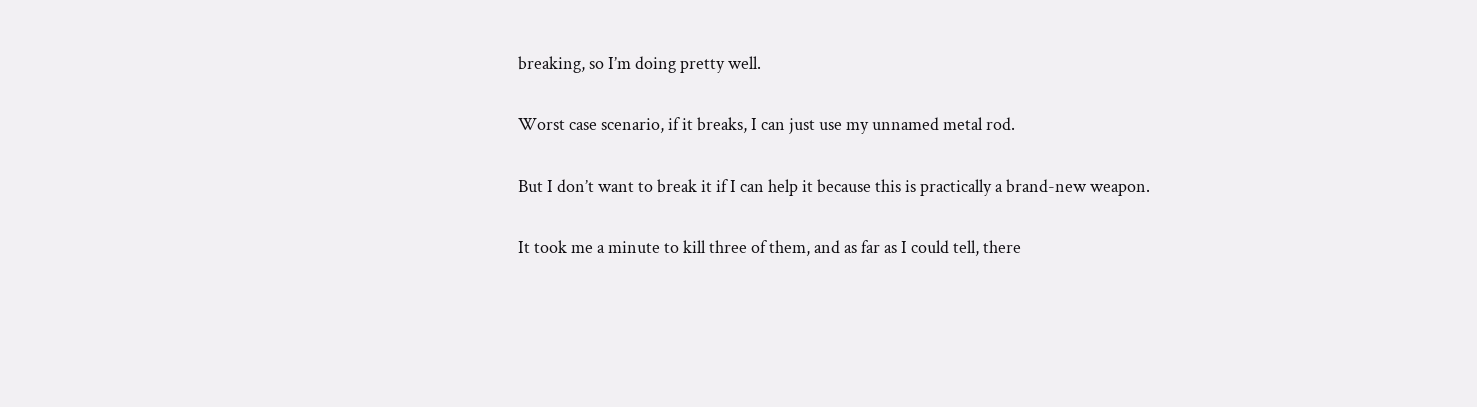breaking, so I’m doing pretty well.

Worst case scenario, if it breaks, I can just use my unnamed metal rod.

But I don’t want to break it if I can help it because this is practically a brand-new weapon.

It took me a minute to kill three of them, and as far as I could tell, there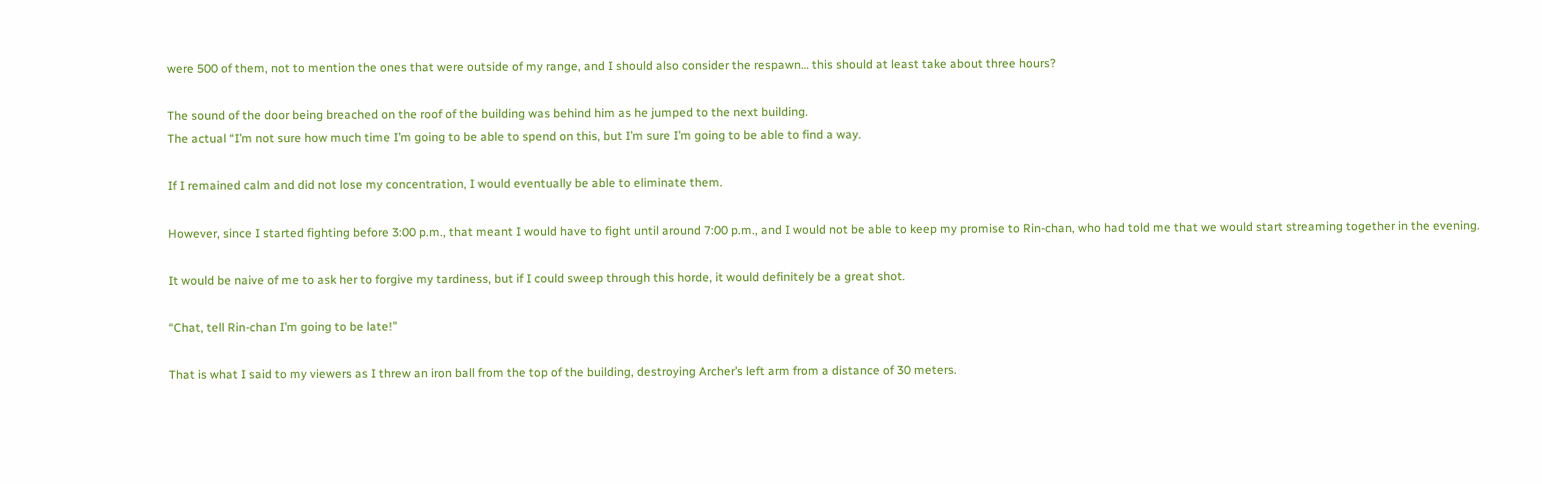were 500 of them, not to mention the ones that were outside of my range, and I should also consider the respawn… this should at least take about three hours?

The sound of the door being breached on the roof of the building was behind him as he jumped to the next building.
The actual “I’m not sure how much time I’m going to be able to spend on this, but I’m sure I’m going to be able to find a way.

If I remained calm and did not lose my concentration, I would eventually be able to eliminate them.

However, since I started fighting before 3:00 p.m., that meant I would have to fight until around 7:00 p.m., and I would not be able to keep my promise to Rin-chan, who had told me that we would start streaming together in the evening.

It would be naive of me to ask her to forgive my tardiness, but if I could sweep through this horde, it would definitely be a great shot.

“Chat, tell Rin-chan I’m going to be late!”

That is what I said to my viewers as I threw an iron ball from the top of the building, destroying Archer’s left arm from a distance of 30 meters.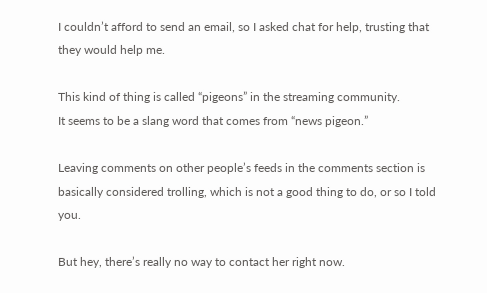I couldn’t afford to send an email, so I asked chat for help, trusting that they would help me.

This kind of thing is called “pigeons” in the streaming community.
It seems to be a slang word that comes from “news pigeon.”

Leaving comments on other people’s feeds in the comments section is basically considered trolling, which is not a good thing to do, or so I told you.

But hey, there’s really no way to contact her right now.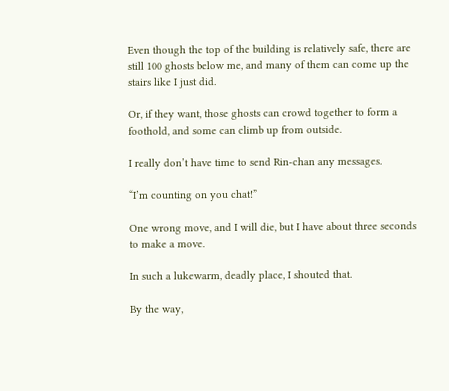Even though the top of the building is relatively safe, there are still 100 ghosts below me, and many of them can come up the stairs like I just did.

Or, if they want, those ghosts can crowd together to form a foothold, and some can climb up from outside.

I really don’t have time to send Rin-chan any messages.

“I’m counting on you chat!”

One wrong move, and I will die, but I have about three seconds to make a move.

In such a lukewarm, deadly place, I shouted that.

By the way,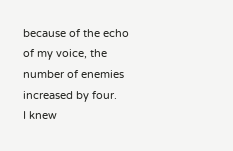because of the echo of my voice, the number of enemies increased by four.
I knew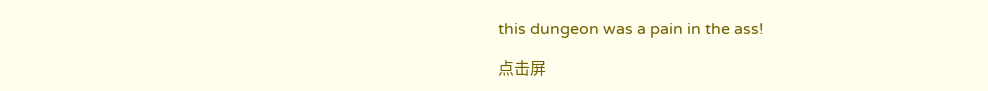this dungeon was a pain in the ass!

点击屏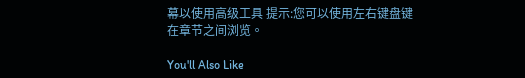幕以使用高级工具 提示:您可以使用左右键盘键在章节之间浏览。

You'll Also Like